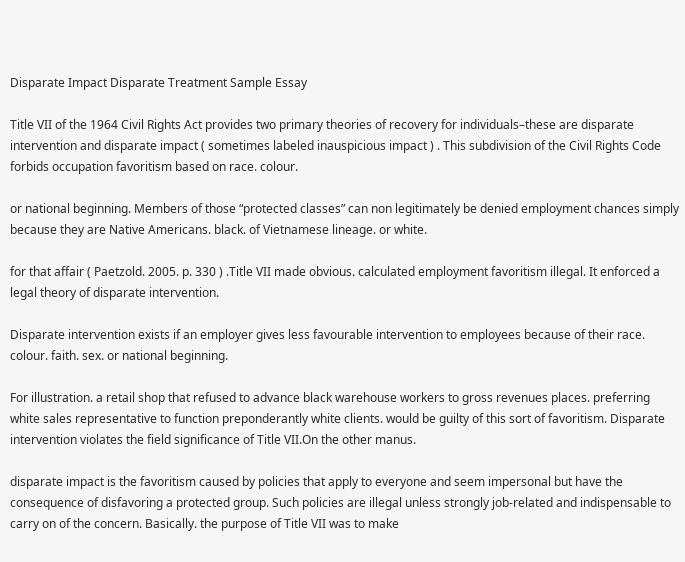Disparate Impact Disparate Treatment Sample Essay

Title VII of the 1964 Civil Rights Act provides two primary theories of recovery for individuals–these are disparate intervention and disparate impact ( sometimes labeled inauspicious impact ) . This subdivision of the Civil Rights Code forbids occupation favoritism based on race. colour.

or national beginning. Members of those “protected classes” can non legitimately be denied employment chances simply because they are Native Americans. black. of Vietnamese lineage. or white.

for that affair ( Paetzold. 2005. p. 330 ) .Title VII made obvious. calculated employment favoritism illegal. It enforced a legal theory of disparate intervention.

Disparate intervention exists if an employer gives less favourable intervention to employees because of their race. colour. faith. sex. or national beginning.

For illustration. a retail shop that refused to advance black warehouse workers to gross revenues places. preferring white sales representative to function preponderantly white clients. would be guilty of this sort of favoritism. Disparate intervention violates the field significance of Title VII.On the other manus.

disparate impact is the favoritism caused by policies that apply to everyone and seem impersonal but have the consequence of disfavoring a protected group. Such policies are illegal unless strongly job-related and indispensable to carry on of the concern. Basically. the purpose of Title VII was to make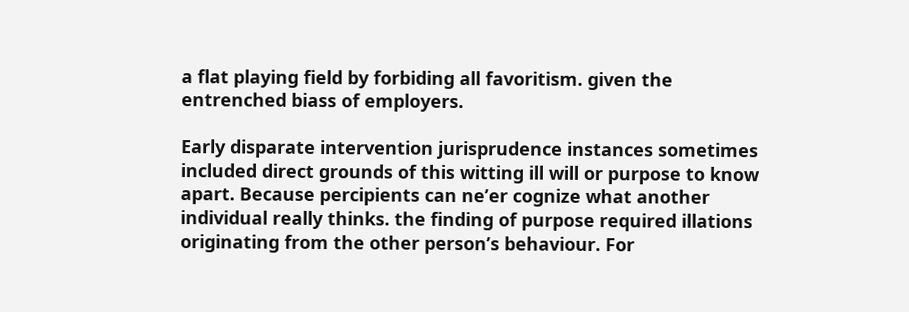a flat playing field by forbiding all favoritism. given the entrenched biass of employers.

Early disparate intervention jurisprudence instances sometimes included direct grounds of this witting ill will or purpose to know apart. Because percipients can ne’er cognize what another individual really thinks. the finding of purpose required illations originating from the other person’s behaviour. For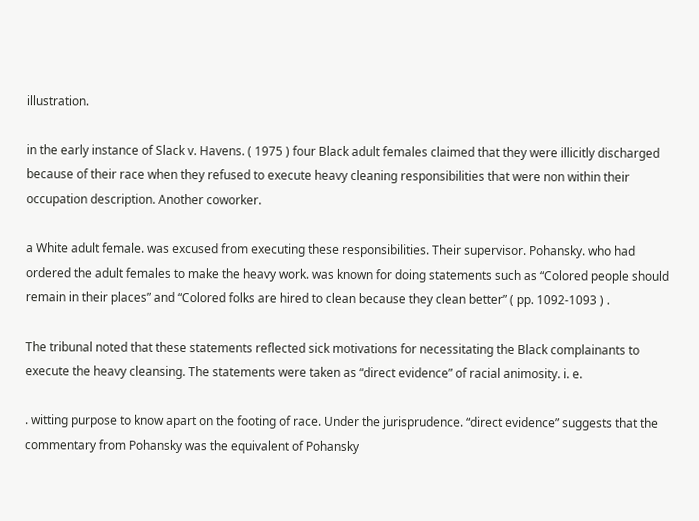illustration.

in the early instance of Slack v. Havens. ( 1975 ) four Black adult females claimed that they were illicitly discharged because of their race when they refused to execute heavy cleaning responsibilities that were non within their occupation description. Another coworker.

a White adult female. was excused from executing these responsibilities. Their supervisor. Pohansky. who had ordered the adult females to make the heavy work. was known for doing statements such as “Colored people should remain in their places” and “Colored folks are hired to clean because they clean better” ( pp. 1092-1093 ) .

The tribunal noted that these statements reflected sick motivations for necessitating the Black complainants to execute the heavy cleansing. The statements were taken as “direct evidence” of racial animosity. i. e.

. witting purpose to know apart on the footing of race. Under the jurisprudence. “direct evidence” suggests that the commentary from Pohansky was the equivalent of Pohansky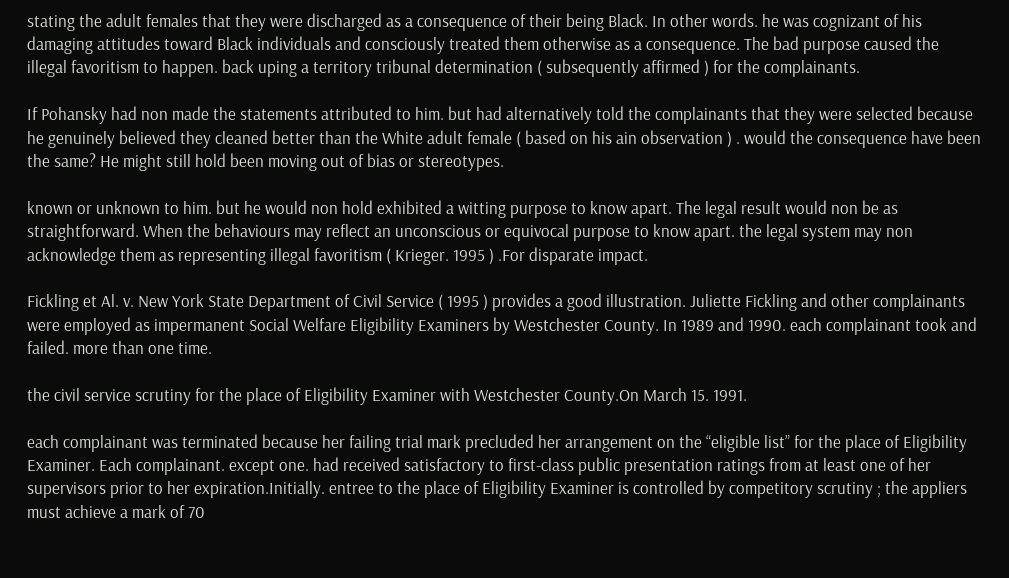stating the adult females that they were discharged as a consequence of their being Black. In other words. he was cognizant of his damaging attitudes toward Black individuals and consciously treated them otherwise as a consequence. The bad purpose caused the illegal favoritism to happen. back uping a territory tribunal determination ( subsequently affirmed ) for the complainants.

If Pohansky had non made the statements attributed to him. but had alternatively told the complainants that they were selected because he genuinely believed they cleaned better than the White adult female ( based on his ain observation ) . would the consequence have been the same? He might still hold been moving out of bias or stereotypes.

known or unknown to him. but he would non hold exhibited a witting purpose to know apart. The legal result would non be as straightforward. When the behaviours may reflect an unconscious or equivocal purpose to know apart. the legal system may non acknowledge them as representing illegal favoritism ( Krieger. 1995 ) .For disparate impact.

Fickling et Al. v. New York State Department of Civil Service ( 1995 ) provides a good illustration. Juliette Fickling and other complainants were employed as impermanent Social Welfare Eligibility Examiners by Westchester County. In 1989 and 1990. each complainant took and failed. more than one time.

the civil service scrutiny for the place of Eligibility Examiner with Westchester County.On March 15. 1991.

each complainant was terminated because her failing trial mark precluded her arrangement on the “eligible list” for the place of Eligibility Examiner. Each complainant. except one. had received satisfactory to first-class public presentation ratings from at least one of her supervisors prior to her expiration.Initially. entree to the place of Eligibility Examiner is controlled by competitory scrutiny ; the appliers must achieve a mark of 70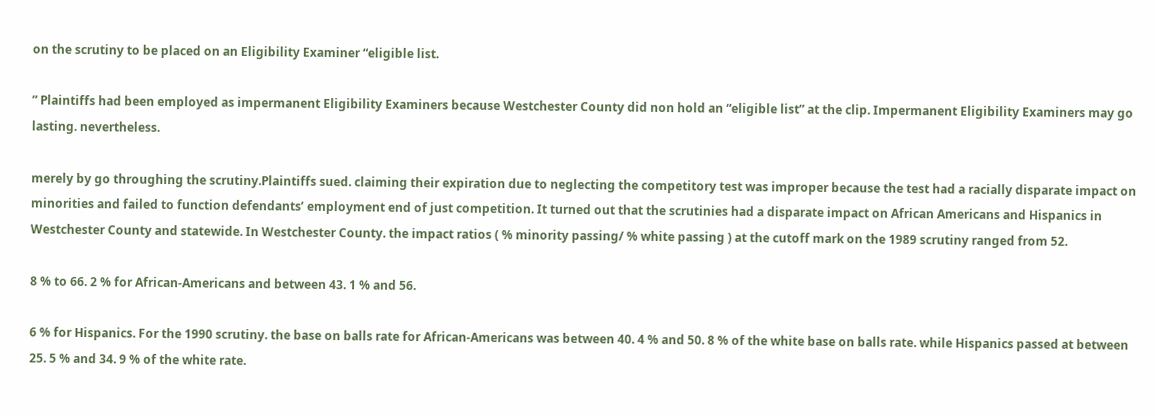on the scrutiny to be placed on an Eligibility Examiner “eligible list.

” Plaintiffs had been employed as impermanent Eligibility Examiners because Westchester County did non hold an “eligible list” at the clip. Impermanent Eligibility Examiners may go lasting. nevertheless.

merely by go throughing the scrutiny.Plaintiffs sued. claiming their expiration due to neglecting the competitory test was improper because the test had a racially disparate impact on minorities and failed to function defendants’ employment end of just competition. It turned out that the scrutinies had a disparate impact on African Americans and Hispanics in Westchester County and statewide. In Westchester County. the impact ratios ( % minority passing/ % white passing ) at the cutoff mark on the 1989 scrutiny ranged from 52.

8 % to 66. 2 % for African-Americans and between 43. 1 % and 56.

6 % for Hispanics. For the 1990 scrutiny. the base on balls rate for African-Americans was between 40. 4 % and 50. 8 % of the white base on balls rate. while Hispanics passed at between 25. 5 % and 34. 9 % of the white rate.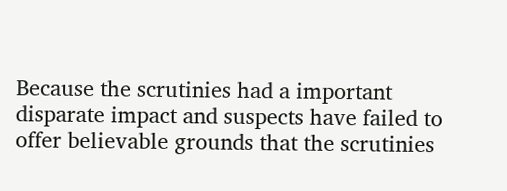Because the scrutinies had a important disparate impact and suspects have failed to offer believable grounds that the scrutinies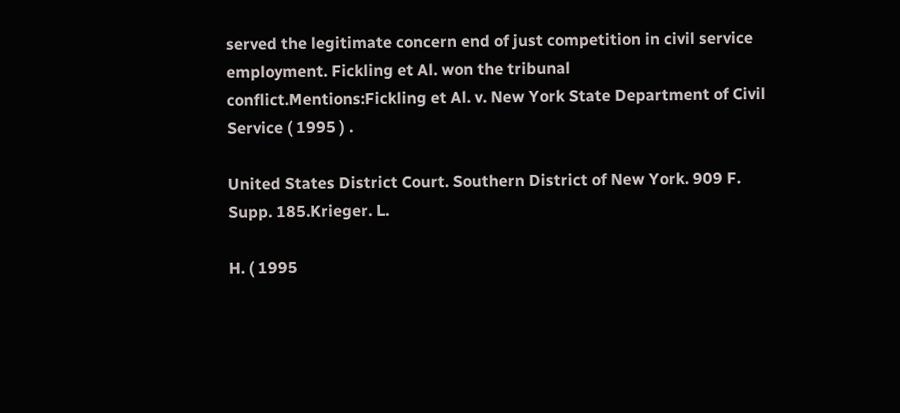served the legitimate concern end of just competition in civil service employment. Fickling et Al. won the tribunal conflict.Mentions:Fickling et Al. v. New York State Department of Civil Service ( 1995 ) .

United States District Court. Southern District of New York. 909 F. Supp. 185.Krieger. L.

H. ( 1995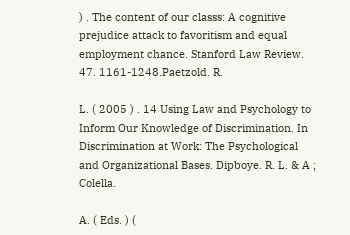) . The content of our classs: A cognitive prejudice attack to favoritism and equal employment chance. Stanford Law Review. 47. 1161-1248.Paetzold. R.

L. ( 2005 ) . 14 Using Law and Psychology to Inform Our Knowledge of Discrimination. In Discrimination at Work: The Psychological and Organizational Bases. Dipboye. R. L. & A ; Colella.

A. ( Eds. ) (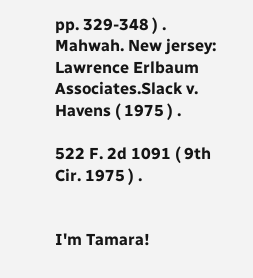pp. 329-348 ) . Mahwah. New jersey: Lawrence Erlbaum Associates.Slack v. Havens ( 1975 ) .

522 F. 2d 1091 ( 9th Cir. 1975 ) .


I'm Tamara!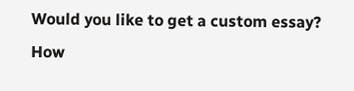Would you like to get a custom essay? How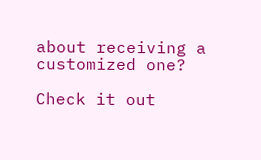about receiving a customized one?

Check it out